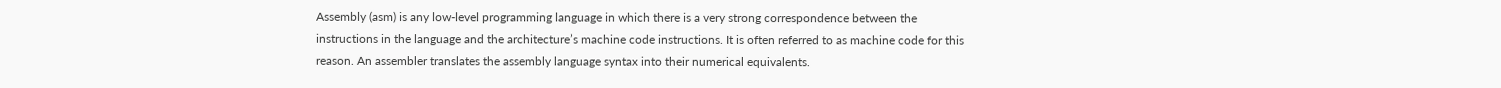Assembly (asm) is any low-level programming language in which there is a very strong correspondence between the instructions in the language and the architecture’s machine code instructions. It is often referred to as machine code for this reason. An assembler translates the assembly language syntax into their numerical equivalents.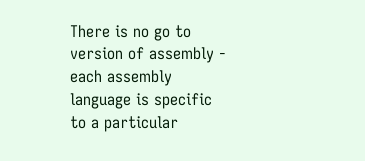There is no go to version of assembly - each assembly language is specific to a particular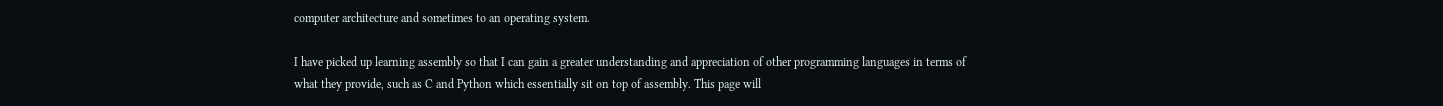computer architecture and sometimes to an operating system.

I have picked up learning assembly so that I can gain a greater understanding and appreciation of other programming languages in terms of what they provide, such as C and Python which essentially sit on top of assembly. This page will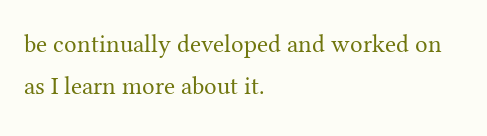be continually developed and worked on as I learn more about it.